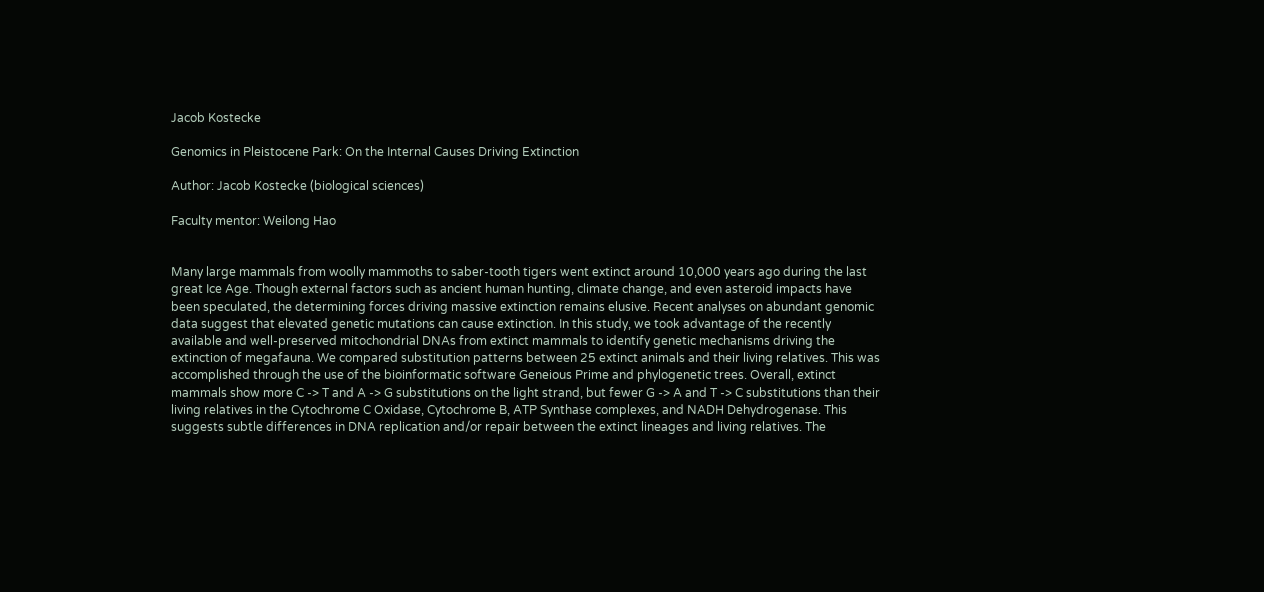Jacob Kostecke

Genomics in Pleistocene Park: On the Internal Causes Driving Extinction

Author: Jacob Kostecke (biological sciences)

Faculty mentor: Weilong Hao


Many large mammals from woolly mammoths to saber-tooth tigers went extinct around 10,000 years ago during the last great Ice Age. Though external factors such as ancient human hunting, climate change, and even asteroid impacts have been speculated, the determining forces driving massive extinction remains elusive. Recent analyses on abundant genomic data suggest that elevated genetic mutations can cause extinction. In this study, we took advantage of the recently available and well-preserved mitochondrial DNAs from extinct mammals to identify genetic mechanisms driving the extinction of megafauna. We compared substitution patterns between 25 extinct animals and their living relatives. This was accomplished through the use of the bioinformatic software Geneious Prime and phylogenetic trees. Overall, extinct mammals show more C -> T and A -> G substitutions on the light strand, but fewer G -> A and T -> C substitutions than their living relatives in the Cytochrome C Oxidase, Cytochrome B, ATP Synthase complexes, and NADH Dehydrogenase. This suggests subtle differences in DNA replication and/or repair between the extinct lineages and living relatives. The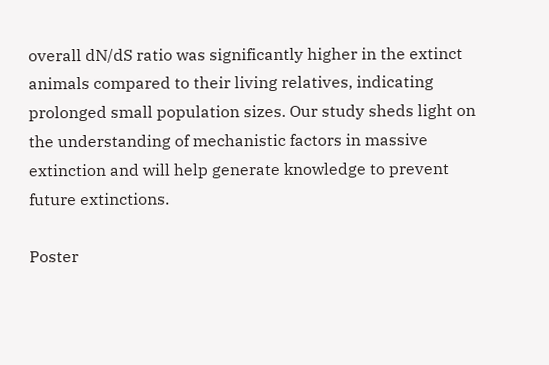overall dN/dS ratio was significantly higher in the extinct animals compared to their living relatives, indicating prolonged small population sizes. Our study sheds light on the understanding of mechanistic factors in massive extinction and will help generate knowledge to prevent future extinctions.

Poster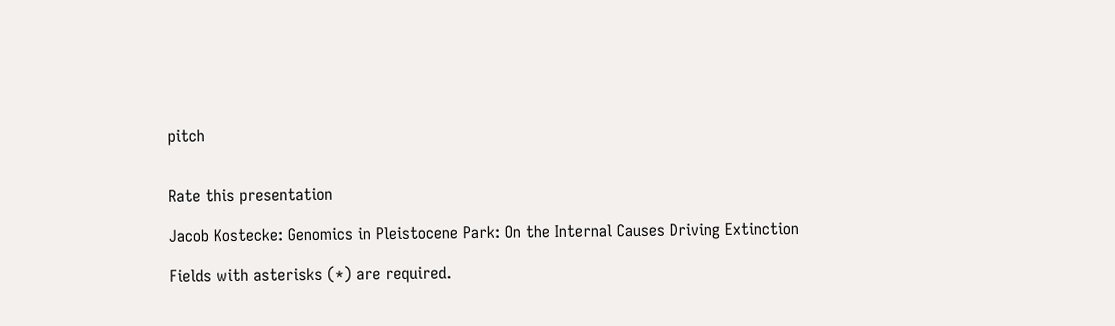pitch


Rate this presentation

Jacob Kostecke: Genomics in Pleistocene Park: On the Internal Causes Driving Extinction

Fields with asterisks (*) are required.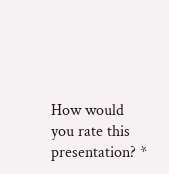How would you rate this presentation? *